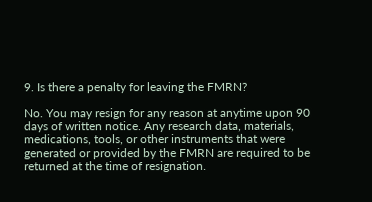9. Is there a penalty for leaving the FMRN?

No. You may resign for any reason at anytime upon 90 days of written notice. Any research data, materials, medications, tools, or other instruments that were generated or provided by the FMRN are required to be returned at the time of resignation.